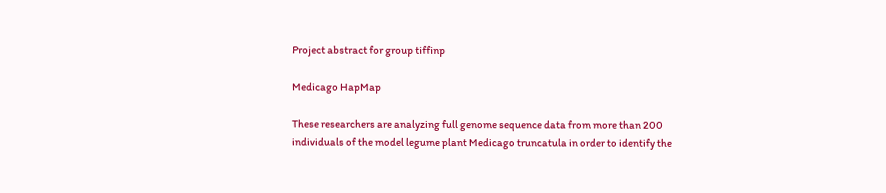Project abstract for group tiffinp

Medicago HapMap

These researchers are analyzing full genome sequence data from more than 200 individuals of the model legume plant Medicago truncatula in order to identify the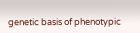genetic basis of phenotypic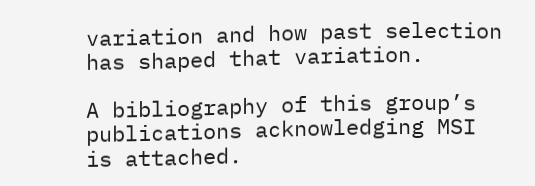variation and how past selection has shaped that variation.

A bibliography of this group’s publications acknowledging MSI is attached.